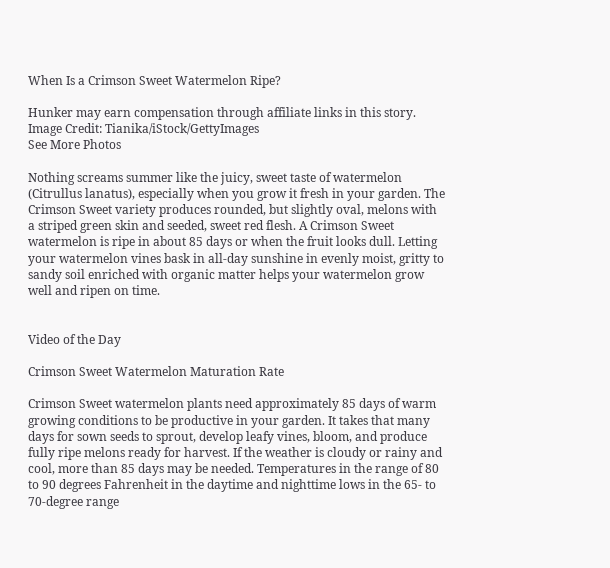When Is a Crimson Sweet Watermelon Ripe?

Hunker may earn compensation through affiliate links in this story.
Image Credit: Tianika/iStock/GettyImages
See More Photos

Nothing screams summer like the juicy, sweet taste of watermelon (Citrullus lanatus), especially when you grow it fresh in your garden. The Crimson Sweet variety produces rounded, but slightly oval, melons with a striped green skin and seeded, sweet red flesh. A Crimson Sweet watermelon is ripe in about 85 days or when the fruit looks dull. Letting your watermelon vines bask in all-day sunshine in evenly moist, gritty to sandy soil enriched with organic matter helps your watermelon grow well and ripen on time.


Video of the Day

Crimson Sweet Watermelon Maturation Rate

Crimson Sweet watermelon plants need approximately 85 days of warm growing conditions to be productive in your garden. It takes that many days for sown seeds to sprout, develop leafy vines, bloom, and produce fully ripe melons ready for harvest. If the weather is cloudy or rainy and cool, more than 85 days may be needed. Temperatures in the range of 80 to 90 degrees Fahrenheit in the daytime and nighttime lows in the 65- to 70-degree range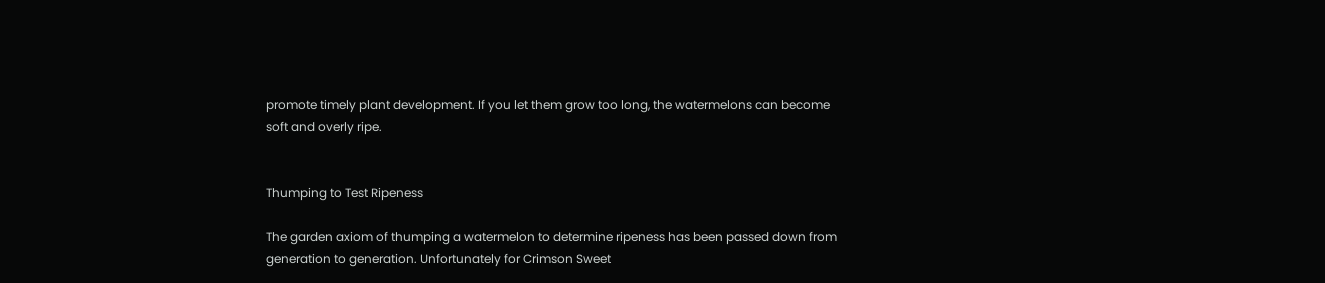promote timely plant development. If you let them grow too long, the watermelons can become soft and overly ripe.


Thumping to Test Ripeness

The garden axiom of thumping a watermelon to determine ripeness has been passed down from generation to generation. Unfortunately for Crimson Sweet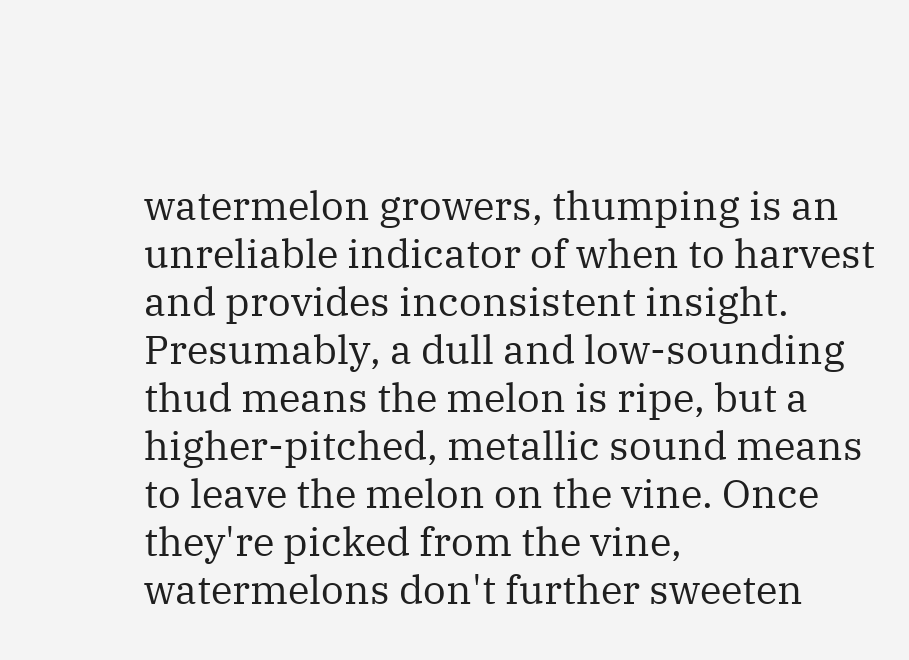watermelon growers, thumping is an unreliable indicator of when to harvest and provides inconsistent insight. Presumably, a dull and low-sounding thud means the melon is ripe, but a higher-pitched, metallic sound means to leave the melon on the vine. Once they're picked from the vine, watermelons don't further sweeten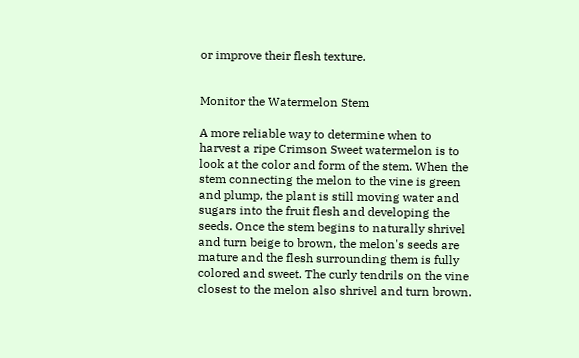or improve their flesh texture.


Monitor the Watermelon Stem

A more reliable way to determine when to harvest a ripe Crimson Sweet watermelon is to look at the color and form of the stem. When the stem connecting the melon to the vine is green and plump, the plant is still moving water and sugars into the fruit flesh and developing the seeds. Once the stem begins to naturally shrivel and turn beige to brown, the melon's seeds are mature and the flesh surrounding them is fully colored and sweet. The curly tendrils on the vine closest to the melon also shrivel and turn brown.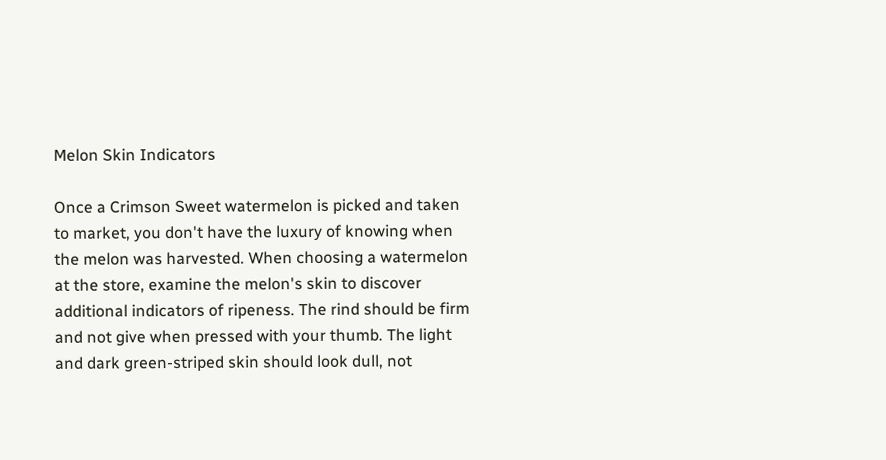Melon Skin Indicators

Once a Crimson Sweet watermelon is picked and taken to market, you don't have the luxury of knowing when the melon was harvested. When choosing a watermelon at the store, examine the melon's skin to discover additional indicators of ripeness. The rind should be firm and not give when pressed with your thumb. The light and dark green-striped skin should look dull, not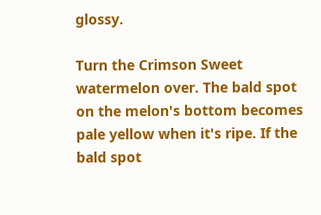glossy.

Turn the Crimson Sweet watermelon over. The bald spot on the melon's bottom becomes pale yellow when it's ripe. If the bald spot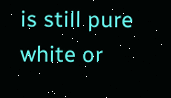is still pure white or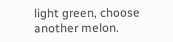light green, choose another melon.